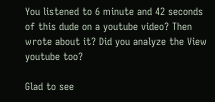You listened to 6 minute and 42 seconds of this dude on a youtube video? Then wrote about it? Did you analyze the View youtube too?

Glad to see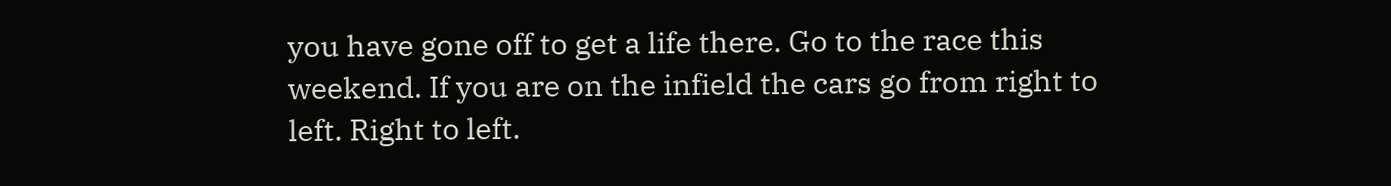you have gone off to get a life there. Go to the race this weekend. If you are on the infield the cars go from right to left. Right to left.